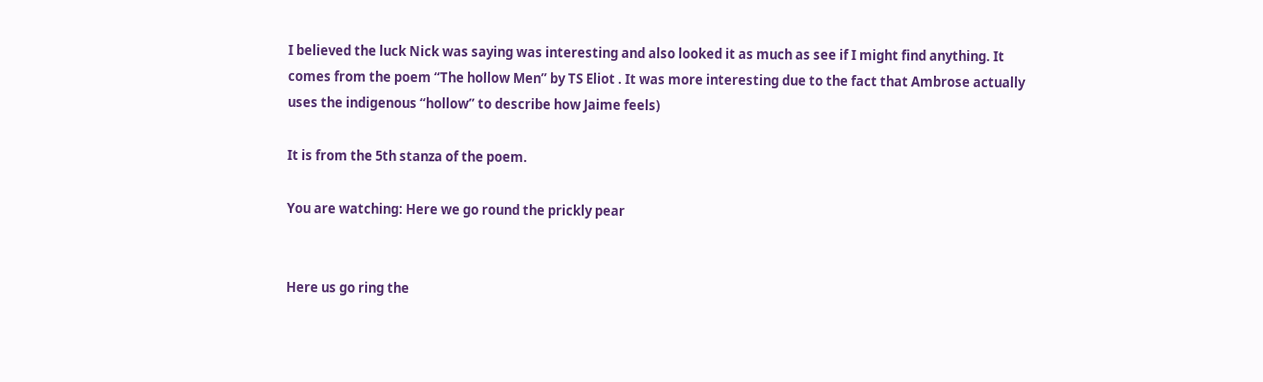I believed the luck Nick was saying was interesting and also looked it as much as see if I might find anything. It comes from the poem “The hollow Men” by TS Eliot . It was more interesting due to the fact that Ambrose actually uses the indigenous “hollow” to describe how Jaime feels)

It is from the 5th stanza of the poem.

You are watching: Here we go round the prickly pear


Here us go ring the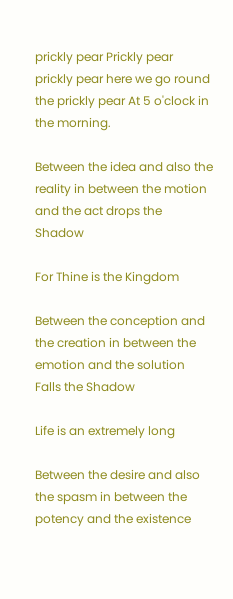prickly pear Prickly pear prickly pear here we go round the prickly pear At 5 o'clock in the morning.

Between the idea and also the reality in between the motion and the act drops the Shadow

For Thine is the Kingdom

Between the conception and the creation in between the emotion and the solution Falls the Shadow

Life is an extremely long

Between the desire and also the spasm in between the potency and the existence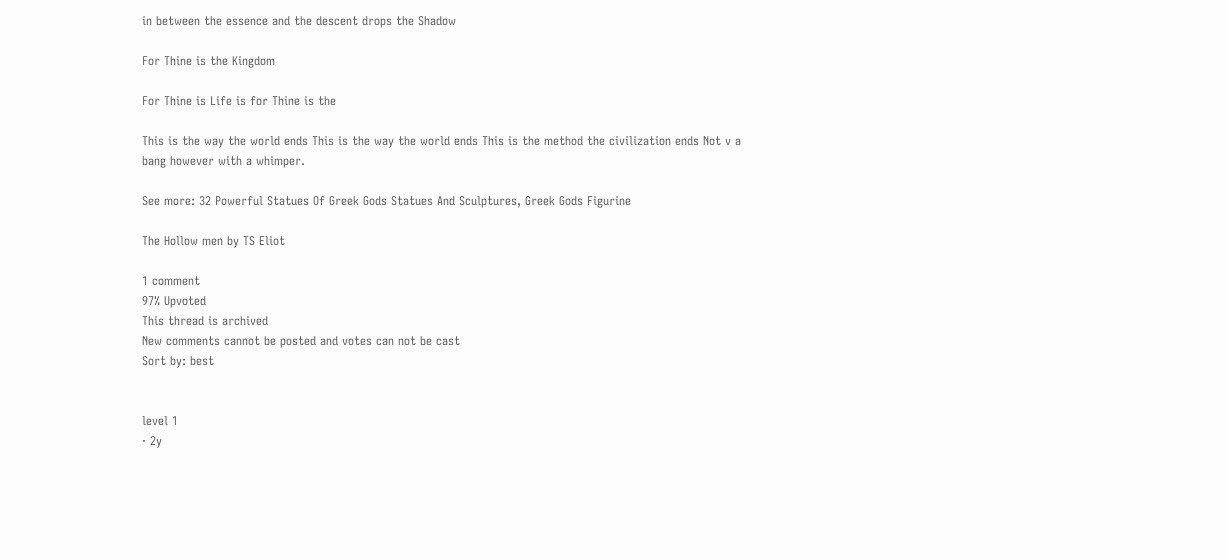in between the essence and the descent drops the Shadow

For Thine is the Kingdom

For Thine is Life is for Thine is the

This is the way the world ends This is the way the world ends This is the method the civilization ends Not v a bang however with a whimper.

See more: 32 Powerful Statues Of Greek Gods Statues And Sculptures, Greek Gods Figurine

The Hollow men by TS Eliot

1 comment
97% Upvoted
This thread is archived
New comments cannot be posted and votes can not be cast
Sort by: best


level 1
· 2y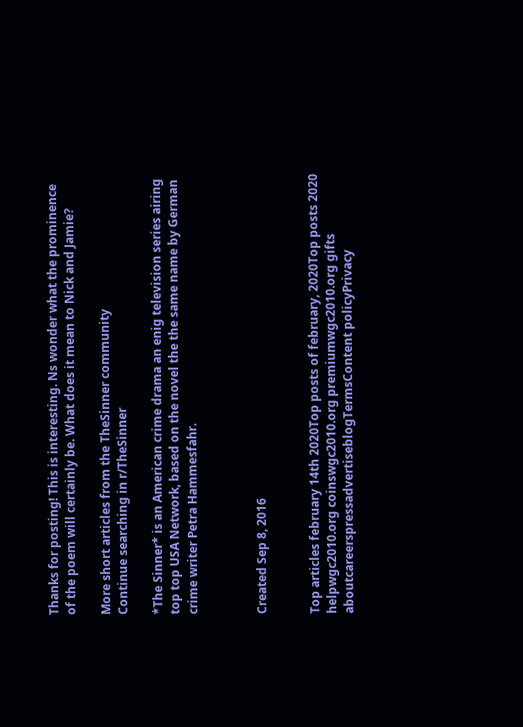Thanks for posting! This is interesting. Ns wonder what the prominence of the poem will certainly be. What does it mean to Nick and Jamie?

More short articles from the TheSinner community
Continue searching in r/TheSinner

*The Sinner* is an American crime drama an enig television series airing top top USA Network, based on the novel the the same name by German crime writer Petra Hammesfahr.



Created Sep 8, 2016


Top articles february 14th 2020Top posts of february, 2020Top posts 2020
helpwgc2010.org coinswgc2010.org premiumwgc2010.org gifts
aboutcareerspressadvertiseblogTermsContent policyPrivacy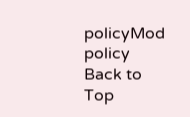policyMod policy
Back to Top